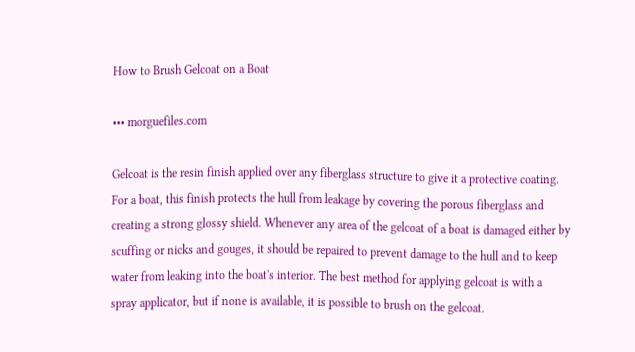How to Brush Gelcoat on a Boat

••• morguefiles.com

Gelcoat is the resin finish applied over any fiberglass structure to give it a protective coating. For a boat, this finish protects the hull from leakage by covering the porous fiberglass and creating a strong glossy shield. Whenever any area of the gelcoat of a boat is damaged either by scuffing or nicks and gouges, it should be repaired to prevent damage to the hull and to keep water from leaking into the boat's interior. The best method for applying gelcoat is with a spray applicator, but if none is available, it is possible to brush on the gelcoat.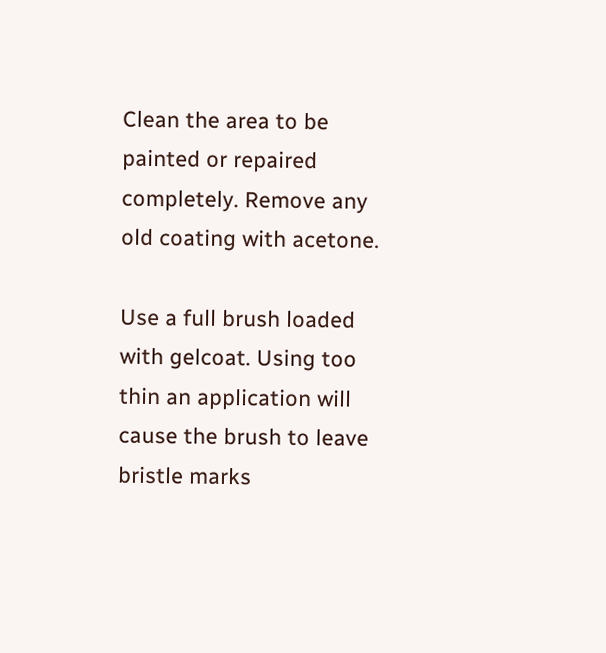Clean the area to be painted or repaired completely. Remove any old coating with acetone.

Use a full brush loaded with gelcoat. Using too thin an application will cause the brush to leave bristle marks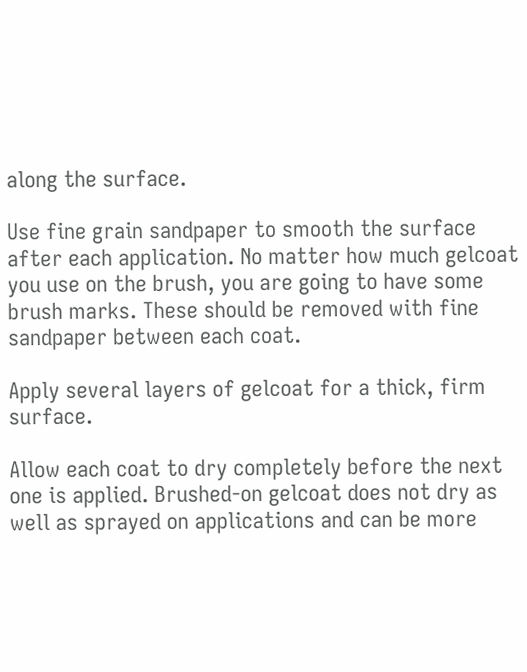along the surface.

Use fine grain sandpaper to smooth the surface after each application. No matter how much gelcoat you use on the brush, you are going to have some brush marks. These should be removed with fine sandpaper between each coat.

Apply several layers of gelcoat for a thick, firm surface.

Allow each coat to dry completely before the next one is applied. Brushed-on gelcoat does not dry as well as sprayed on applications and can be more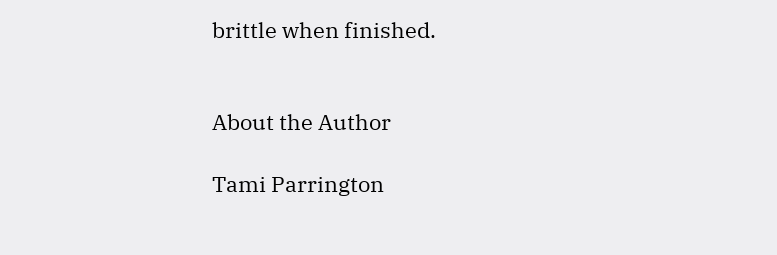brittle when finished.


About the Author

Tami Parrington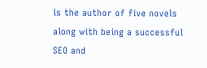is the author of five novels along with being a successful SEO and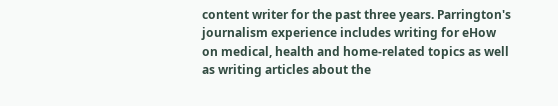content writer for the past three years. Parrington's journalism experience includes writing for eHow on medical, health and home-related topics as well as writing articles about the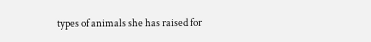types of animals she has raised for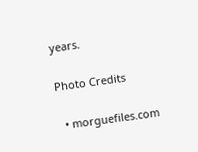years.

Photo Credits

  • morguefiles.com